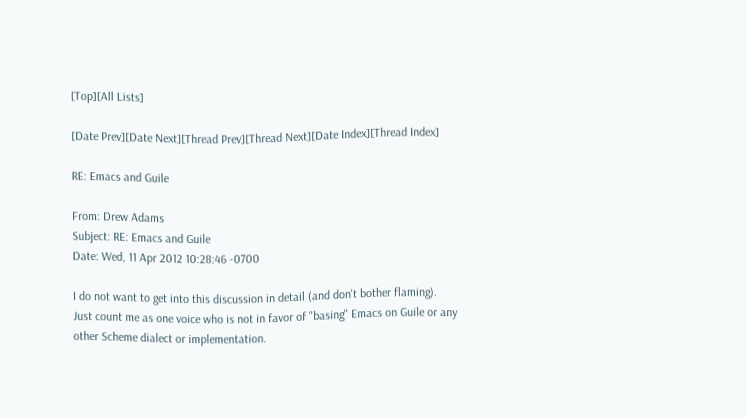[Top][All Lists]

[Date Prev][Date Next][Thread Prev][Thread Next][Date Index][Thread Index]

RE: Emacs and Guile

From: Drew Adams
Subject: RE: Emacs and Guile
Date: Wed, 11 Apr 2012 10:28:46 -0700

I do not want to get into this discussion in detail (and don't bother flaming).
Just count me as one voice who is not in favor of "basing" Emacs on Guile or any
other Scheme dialect or implementation.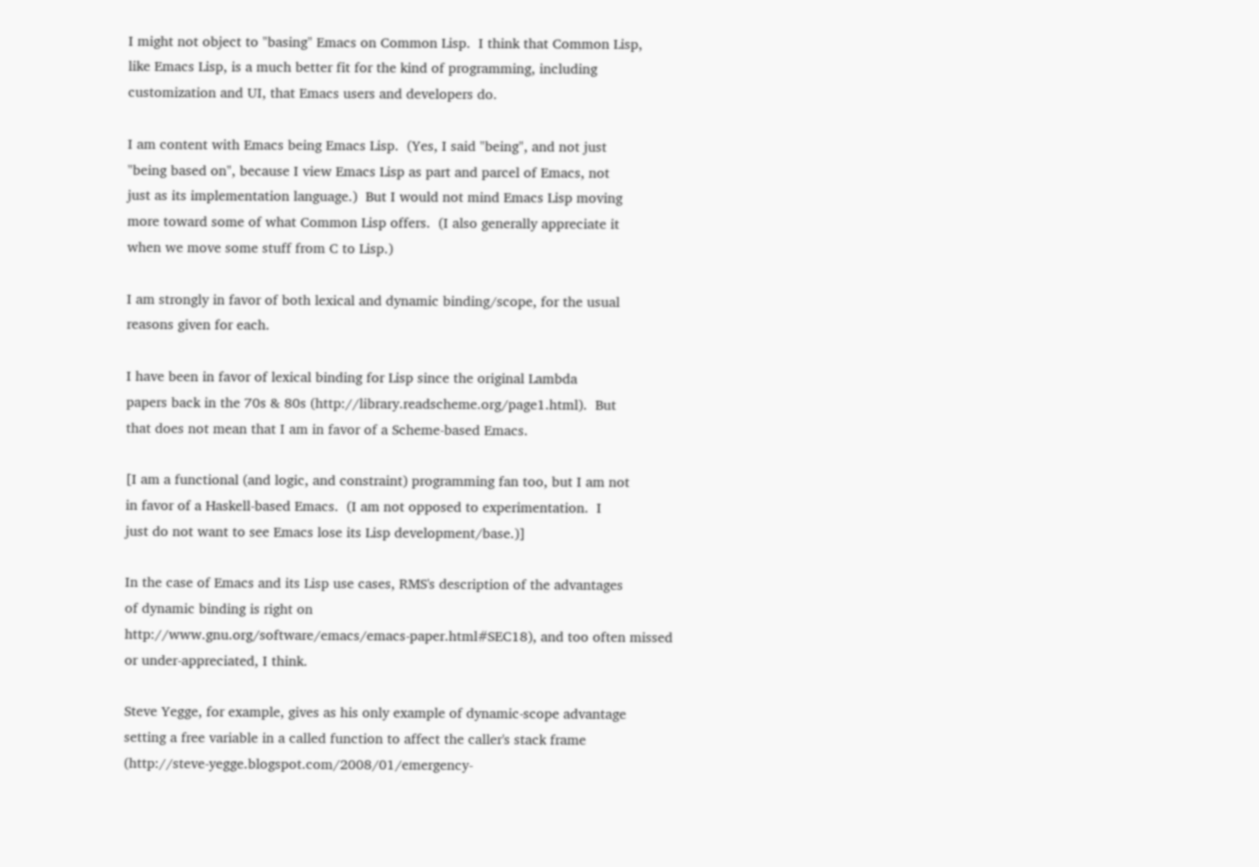I might not object to "basing" Emacs on Common Lisp.  I think that Common Lisp,
like Emacs Lisp, is a much better fit for the kind of programming, including
customization and UI, that Emacs users and developers do.

I am content with Emacs being Emacs Lisp.  (Yes, I said "being", and not just
"being based on", because I view Emacs Lisp as part and parcel of Emacs, not
just as its implementation language.)  But I would not mind Emacs Lisp moving
more toward some of what Common Lisp offers.  (I also generally appreciate it
when we move some stuff from C to Lisp.)

I am strongly in favor of both lexical and dynamic binding/scope, for the usual
reasons given for each.

I have been in favor of lexical binding for Lisp since the original Lambda
papers back in the 70s & 80s (http://library.readscheme.org/page1.html).  But
that does not mean that I am in favor of a Scheme-based Emacs.

[I am a functional (and logic, and constraint) programming fan too, but I am not
in favor of a Haskell-based Emacs.  (I am not opposed to experimentation.  I
just do not want to see Emacs lose its Lisp development/base.)]

In the case of Emacs and its Lisp use cases, RMS's description of the advantages
of dynamic binding is right on
http://www.gnu.org/software/emacs/emacs-paper.html#SEC18), and too often missed
or under-appreciated, I think.

Steve Yegge, for example, gives as his only example of dynamic-scope advantage
setting a free variable in a called function to affect the caller's stack frame
(http://steve-yegge.blogspot.com/2008/01/emergency-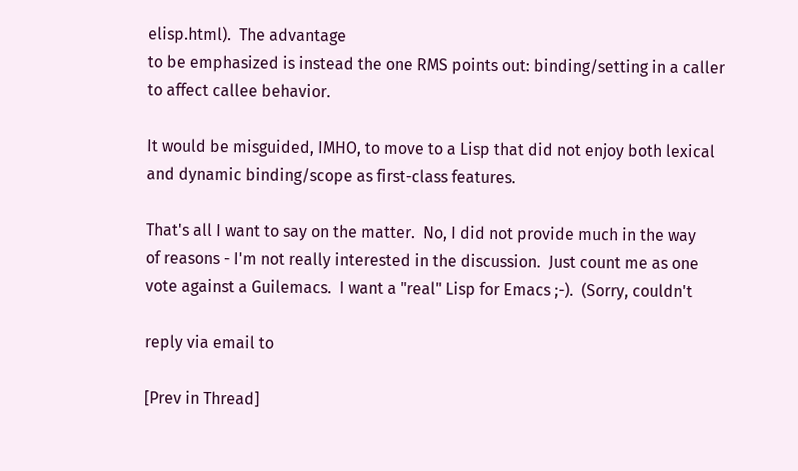elisp.html).  The advantage
to be emphasized is instead the one RMS points out: binding/setting in a caller
to affect callee behavior.

It would be misguided, IMHO, to move to a Lisp that did not enjoy both lexical
and dynamic binding/scope as first-class features.

That's all I want to say on the matter.  No, I did not provide much in the way
of reasons - I'm not really interested in the discussion.  Just count me as one
vote against a Guilemacs.  I want a "real" Lisp for Emacs ;-).  (Sorry, couldn't

reply via email to

[Prev in Thread]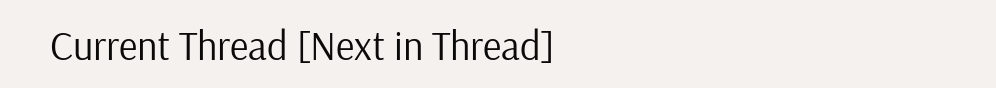Current Thread [Next in Thread]